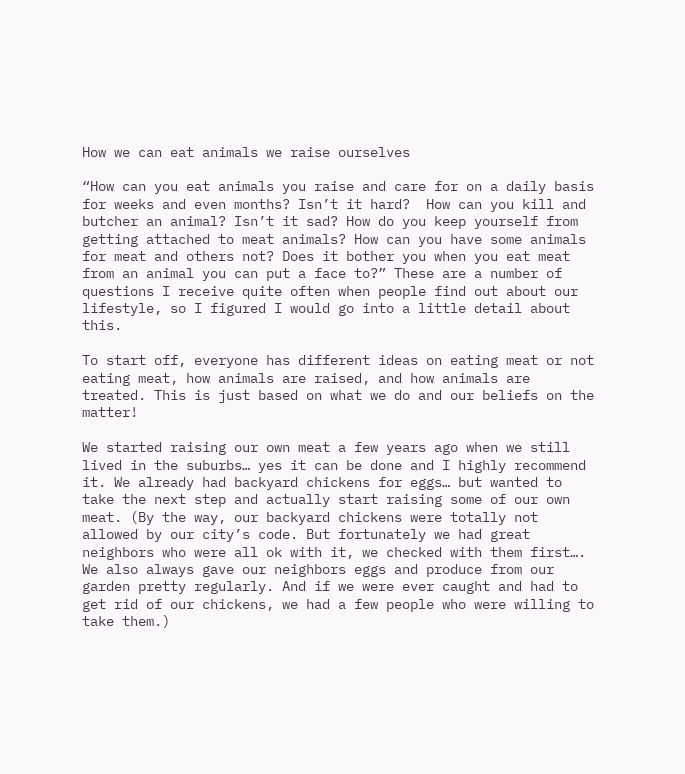How we can eat animals we raise ourselves

“How can you eat animals you raise and care for on a daily basis for weeks and even months? Isn’t it hard?  How can you kill and butcher an animal? Isn’t it sad? How do you keep yourself from getting attached to meat animals? How can you have some animals for meat and others not? Does it bother you when you eat meat from an animal you can put a face to?” These are a number of questions I receive quite often when people find out about our lifestyle, so I figured I would go into a little detail about this.

To start off, everyone has different ideas on eating meat or not eating meat, how animals are raised, and how animals are treated. This is just based on what we do and our beliefs on the matter!

We started raising our own meat a few years ago when we still lived in the suburbs… yes it can be done and I highly recommend it. We already had backyard chickens for eggs… but wanted to take the next step and actually start raising some of our own meat. (By the way, our backyard chickens were totally not allowed by our city’s code. But fortunately we had great neighbors who were all ok with it, we checked with them first…. We also always gave our neighbors eggs and produce from our garden pretty regularly. And if we were ever caught and had to get rid of our chickens, we had a few people who were willing to take them.)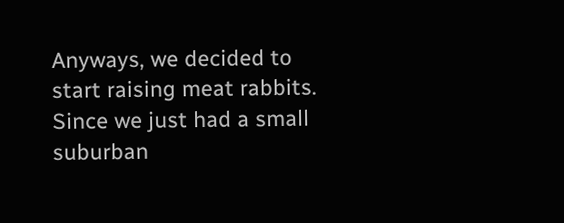Anyways, we decided to start raising meat rabbits. Since we just had a small suburban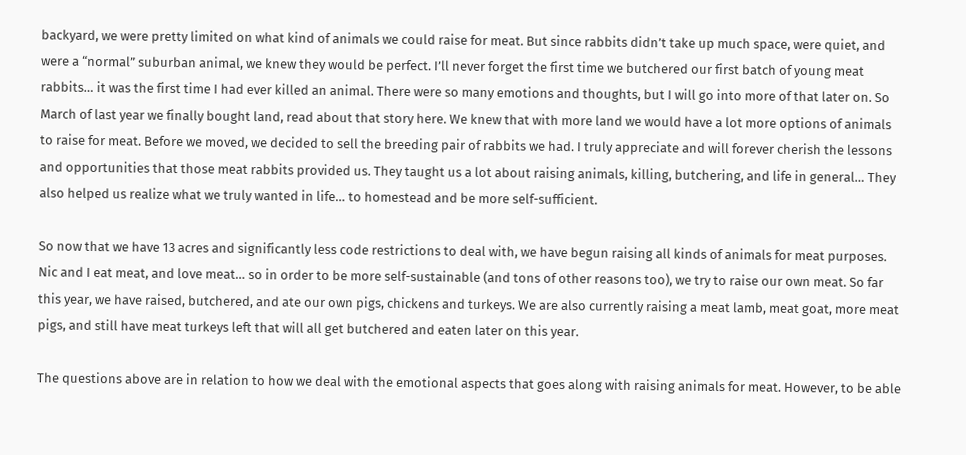backyard, we were pretty limited on what kind of animals we could raise for meat. But since rabbits didn’t take up much space, were quiet, and were a “normal” suburban animal, we knew they would be perfect. I’ll never forget the first time we butchered our first batch of young meat rabbits… it was the first time I had ever killed an animal. There were so many emotions and thoughts, but I will go into more of that later on. So March of last year we finally bought land, read about that story here. We knew that with more land we would have a lot more options of animals to raise for meat. Before we moved, we decided to sell the breeding pair of rabbits we had. I truly appreciate and will forever cherish the lessons and opportunities that those meat rabbits provided us. They taught us a lot about raising animals, killing, butchering, and life in general… They also helped us realize what we truly wanted in life… to homestead and be more self-sufficient.

So now that we have 13 acres and significantly less code restrictions to deal with, we have begun raising all kinds of animals for meat purposes. Nic and I eat meat, and love meat… so in order to be more self-sustainable (and tons of other reasons too), we try to raise our own meat. So far this year, we have raised, butchered, and ate our own pigs, chickens and turkeys. We are also currently raising a meat lamb, meat goat, more meat pigs, and still have meat turkeys left that will all get butchered and eaten later on this year.

The questions above are in relation to how we deal with the emotional aspects that goes along with raising animals for meat. However, to be able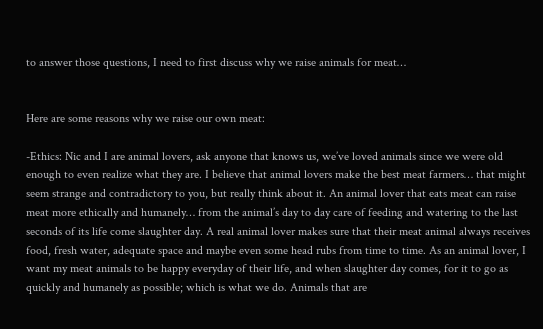to answer those questions, I need to first discuss why we raise animals for meat…


Here are some reasons why we raise our own meat:

-Ethics: Nic and I are animal lovers, ask anyone that knows us, we’ve loved animals since we were old enough to even realize what they are. I believe that animal lovers make the best meat farmers… that might seem strange and contradictory to you, but really think about it. An animal lover that eats meat can raise meat more ethically and humanely… from the animal’s day to day care of feeding and watering to the last seconds of its life come slaughter day. A real animal lover makes sure that their meat animal always receives food, fresh water, adequate space and maybe even some head rubs from time to time. As an animal lover, I want my meat animals to be happy everyday of their life, and when slaughter day comes, for it to go as quickly and humanely as possible; which is what we do. Animals that are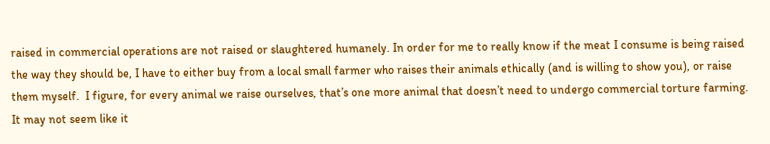raised in commercial operations are not raised or slaughtered humanely. In order for me to really know if the meat I consume is being raised the way they should be, I have to either buy from a local small farmer who raises their animals ethically (and is willing to show you), or raise them myself.  I figure, for every animal we raise ourselves, that’s one more animal that doesn’t need to undergo commercial torture farming. It may not seem like it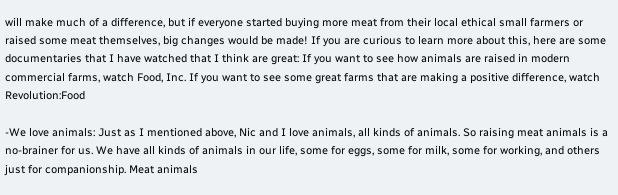will make much of a difference, but if everyone started buying more meat from their local ethical small farmers or raised some meat themselves, big changes would be made! If you are curious to learn more about this, here are some documentaries that I have watched that I think are great: If you want to see how animals are raised in modern commercial farms, watch Food, Inc. If you want to see some great farms that are making a positive difference, watch Revolution:Food

-We love animals: Just as I mentioned above, Nic and I love animals, all kinds of animals. So raising meat animals is a no-brainer for us. We have all kinds of animals in our life, some for eggs, some for milk, some for working, and others just for companionship. Meat animals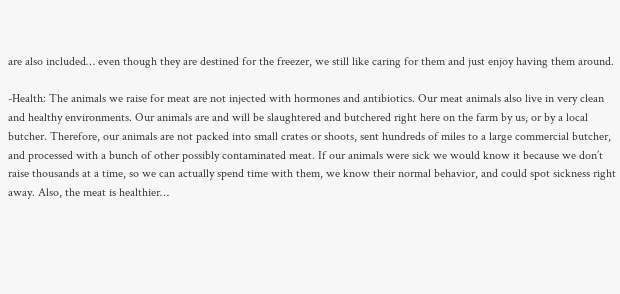are also included… even though they are destined for the freezer, we still like caring for them and just enjoy having them around.

-Health: The animals we raise for meat are not injected with hormones and antibiotics. Our meat animals also live in very clean and healthy environments. Our animals are and will be slaughtered and butchered right here on the farm by us, or by a local butcher. Therefore, our animals are not packed into small crates or shoots, sent hundreds of miles to a large commercial butcher, and processed with a bunch of other possibly contaminated meat. If our animals were sick we would know it because we don’t raise thousands at a time, so we can actually spend time with them, we know their normal behavior, and could spot sickness right away. Also, the meat is healthier…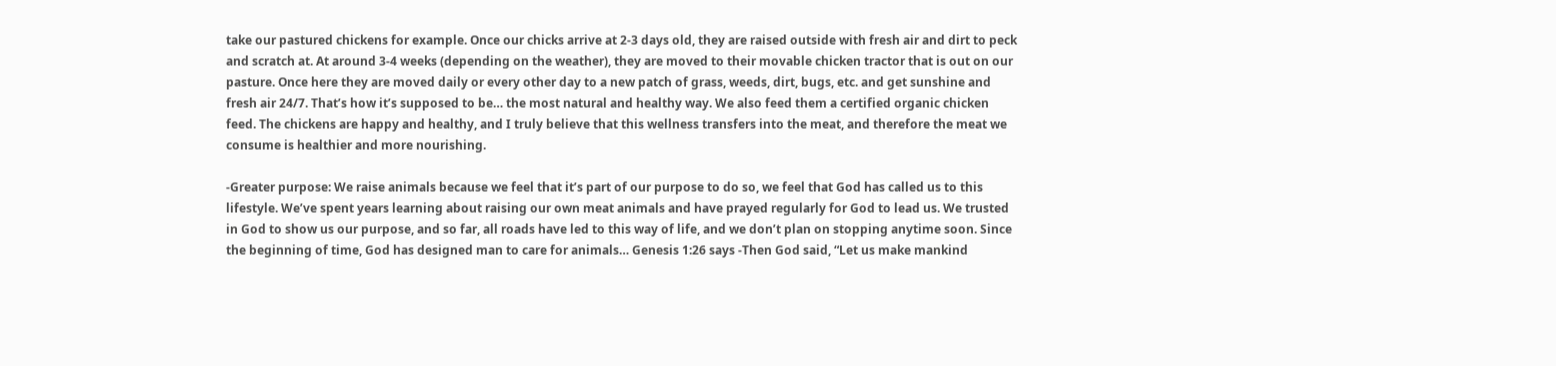take our pastured chickens for example. Once our chicks arrive at 2-3 days old, they are raised outside with fresh air and dirt to peck and scratch at. At around 3-4 weeks (depending on the weather), they are moved to their movable chicken tractor that is out on our pasture. Once here they are moved daily or every other day to a new patch of grass, weeds, dirt, bugs, etc. and get sunshine and fresh air 24/7. That’s how it’s supposed to be… the most natural and healthy way. We also feed them a certified organic chicken feed. The chickens are happy and healthy, and I truly believe that this wellness transfers into the meat, and therefore the meat we consume is healthier and more nourishing.

-Greater purpose: We raise animals because we feel that it’s part of our purpose to do so, we feel that God has called us to this lifestyle. We’ve spent years learning about raising our own meat animals and have prayed regularly for God to lead us. We trusted in God to show us our purpose, and so far, all roads have led to this way of life, and we don’t plan on stopping anytime soon. Since the beginning of time, God has designed man to care for animals… Genesis 1:26 says -Then God said, “Let us make mankind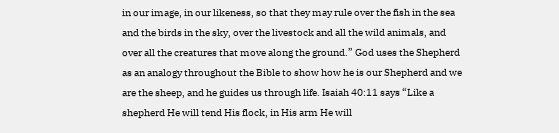in our image, in our likeness, so that they may rule over the fish in the sea and the birds in the sky, over the livestock and all the wild animals, and over all the creatures that move along the ground.” God uses the Shepherd as an analogy throughout the Bible to show how he is our Shepherd and we are the sheep, and he guides us through life. Isaiah 40:11 says “Like a shepherd He will tend His flock, in His arm He will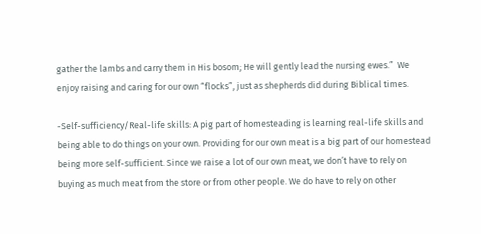gather the lambs and carry them in His bosom; He will gently lead the nursing ewes.”  We enjoy raising and caring for our own “flocks”, just as shepherds did during Biblical times.

-Self-sufficiency/Real-life skills: A pig part of homesteading is learning real-life skills and being able to do things on your own. Providing for our own meat is a big part of our homestead being more self-sufficient. Since we raise a lot of our own meat, we don’t have to rely on buying as much meat from the store or from other people. We do have to rely on other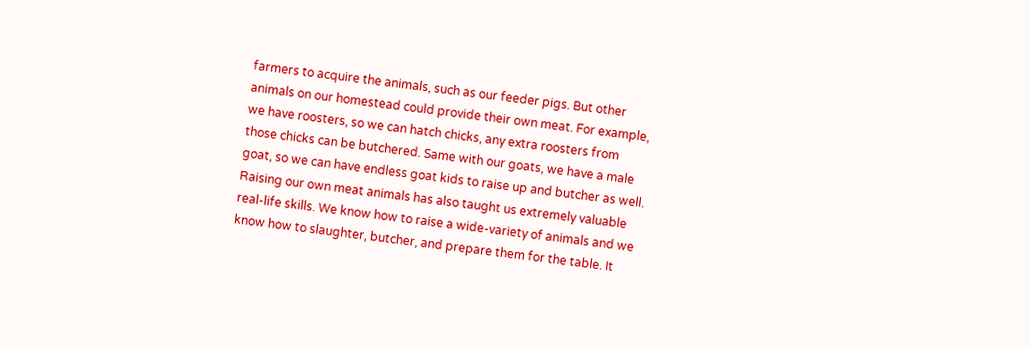farmers to acquire the animals, such as our feeder pigs. But other animals on our homestead could provide their own meat. For example, we have roosters, so we can hatch chicks, any extra roosters from those chicks can be butchered. Same with our goats, we have a male goat, so we can have endless goat kids to raise up and butcher as well. Raising our own meat animals has also taught us extremely valuable real-life skills. We know how to raise a wide-variety of animals and we know how to slaughter, butcher, and prepare them for the table. It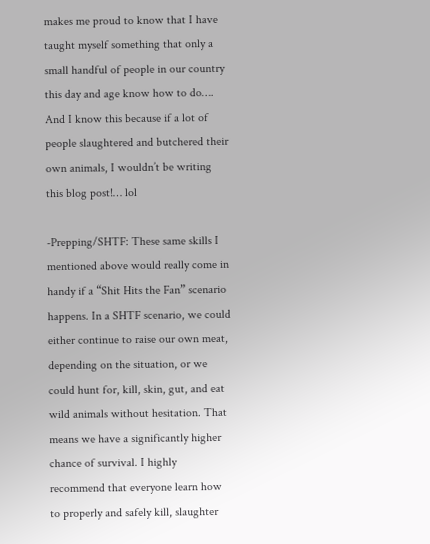makes me proud to know that I have taught myself something that only a small handful of people in our country this day and age know how to do…. And I know this because if a lot of people slaughtered and butchered their own animals, I wouldn’t be writing this blog post!… lol

-Prepping/SHTF: These same skills I mentioned above would really come in handy if a “Shit Hits the Fan” scenario happens. In a SHTF scenario, we could either continue to raise our own meat, depending on the situation, or we could hunt for, kill, skin, gut, and eat wild animals without hesitation. That means we have a significantly higher chance of survival. I highly recommend that everyone learn how to properly and safely kill, slaughter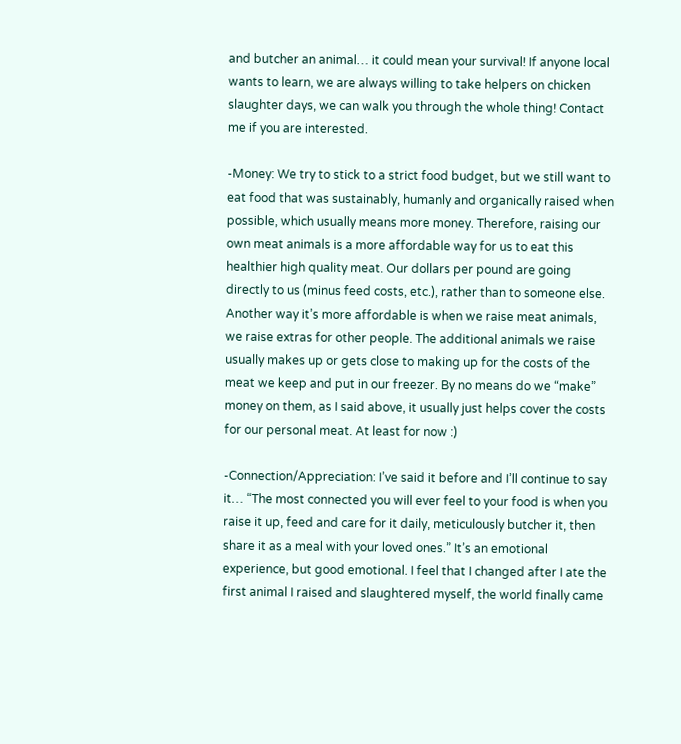and butcher an animal… it could mean your survival! If anyone local wants to learn, we are always willing to take helpers on chicken slaughter days, we can walk you through the whole thing! Contact me if you are interested.

-Money: We try to stick to a strict food budget, but we still want to eat food that was sustainably, humanly and organically raised when possible, which usually means more money. Therefore, raising our own meat animals is a more affordable way for us to eat this healthier high quality meat. Our dollars per pound are going directly to us (minus feed costs, etc.), rather than to someone else. Another way it’s more affordable is when we raise meat animals, we raise extras for other people. The additional animals we raise usually makes up or gets close to making up for the costs of the meat we keep and put in our freezer. By no means do we “make” money on them, as I said above, it usually just helps cover the costs for our personal meat. At least for now :)

-Connection/Appreciation: I’ve said it before and I’ll continue to say it… “The most connected you will ever feel to your food is when you raise it up, feed and care for it daily, meticulously butcher it, then share it as a meal with your loved ones.” It’s an emotional experience, but good emotional. I feel that I changed after I ate the first animal I raised and slaughtered myself, the world finally came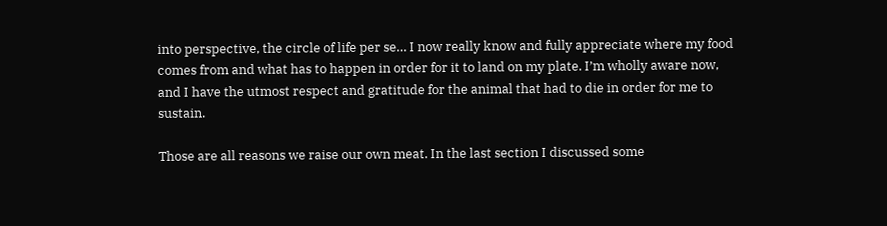into perspective, the circle of life per se… I now really know and fully appreciate where my food comes from and what has to happen in order for it to land on my plate. I’m wholly aware now, and I have the utmost respect and gratitude for the animal that had to die in order for me to sustain.

Those are all reasons we raise our own meat. In the last section I discussed some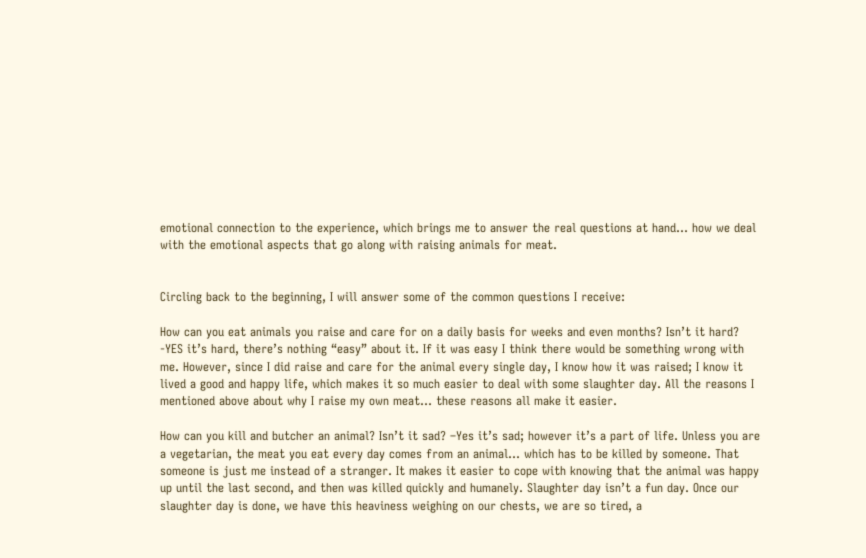emotional connection to the experience, which brings me to answer the real questions at hand… how we deal with the emotional aspects that go along with raising animals for meat.


Circling back to the beginning, I will answer some of the common questions I receive:

How can you eat animals you raise and care for on a daily basis for weeks and even months? Isn’t it hard?  -YES it’s hard, there’s nothing “easy” about it. If it was easy I think there would be something wrong with me. However, since I did raise and care for the animal every single day, I know how it was raised; I know it lived a good and happy life, which makes it so much easier to deal with some slaughter day. All the reasons I mentioned above about why I raise my own meat… these reasons all make it easier.

How can you kill and butcher an animal? Isn’t it sad? –Yes it’s sad; however it’s a part of life. Unless you are a vegetarian, the meat you eat every day comes from an animal… which has to be killed by someone. That someone is just me instead of a stranger. It makes it easier to cope with knowing that the animal was happy up until the last second, and then was killed quickly and humanely. Slaughter day isn’t a fun day. Once our slaughter day is done, we have this heaviness weighing on our chests, we are so tired, a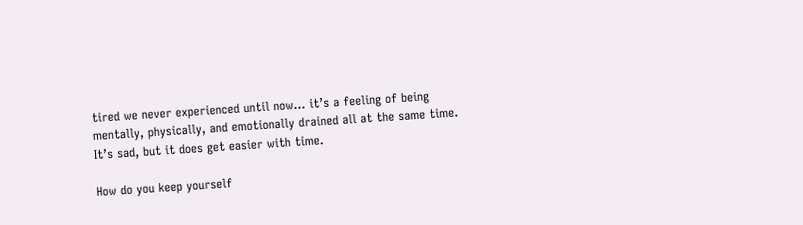tired we never experienced until now… it’s a feeling of being mentally, physically, and emotionally drained all at the same time. It’s sad, but it does get easier with time.

How do you keep yourself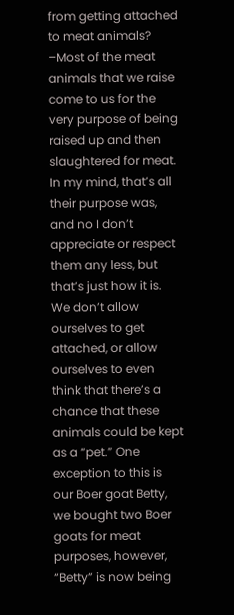from getting attached to meat animals? –Most of the meat animals that we raise come to us for the very purpose of being raised up and then slaughtered for meat. In my mind, that’s all their purpose was, and no I don’t appreciate or respect them any less, but that’s just how it is. We don’t allow ourselves to get attached, or allow ourselves to even think that there’s a chance that these animals could be kept as a “pet.” One exception to this is our Boer goat Betty, we bought two Boer goats for meat purposes, however, “Betty” is now being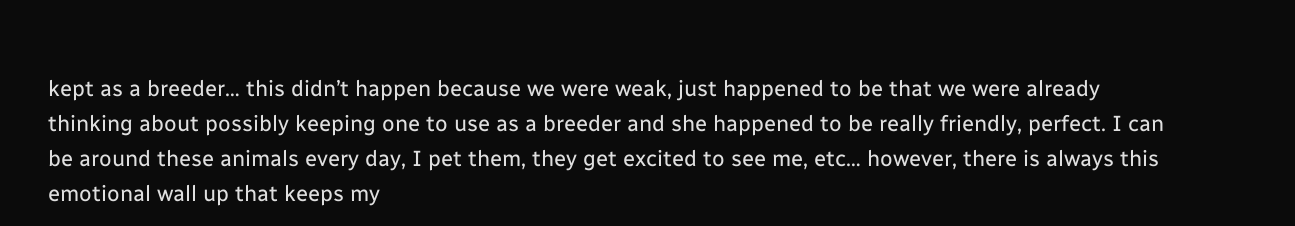kept as a breeder… this didn’t happen because we were weak, just happened to be that we were already thinking about possibly keeping one to use as a breeder and she happened to be really friendly, perfect. I can be around these animals every day, I pet them, they get excited to see me, etc… however, there is always this emotional wall up that keeps my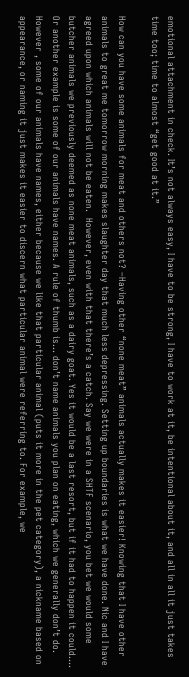emotional attachment in check. It’s not always easy, I have to be strong, I have to work at it, be intentional about it, and all in all it just takes time too; time to almost “get good at it.”

How can you have some animals for meat and others not? –Having other “none meat” animals actually makes it easier! Knowing that I have other animals to great me tomorrow morning makes slaughter day that much less depressing. Setting up boundaries is what we have done. Nic and I have agreed upon which animals will not be eaten.  However, even with that there’s a catch. Say we were in a SHTF scenario, you bet we would some butcher animals we previously deemed as none meat animals, such as a dairy goat. Yes it would be a last resort, but if it had to happen it could…. Or another example is some of our animals have names. A rule of thumb is… don’t name animals you plan on eating, which we generally don’t do. However , some of our animals have names, either because we like that particular animal (puts it more in the pet category), a nickname based on appearance, or naming it just makes it easier to discern what particular animal were referring to. For example, we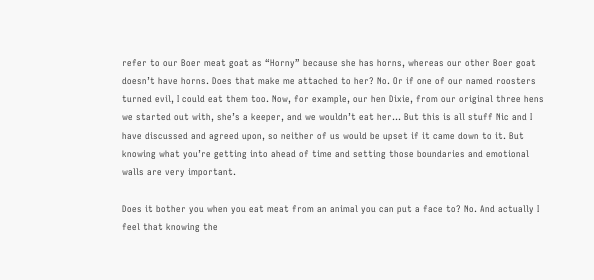refer to our Boer meat goat as “Horny” because she has horns, whereas our other Boer goat doesn’t have horns. Does that make me attached to her? No. Or if one of our named roosters turned evil, I could eat them too. Now, for example, our hen Dixie, from our original three hens we started out with, she’s a keeper, and we wouldn’t eat her… But this is all stuff Nic and I have discussed and agreed upon, so neither of us would be upset if it came down to it. But knowing what you’re getting into ahead of time and setting those boundaries and emotional walls are very important.

Does it bother you when you eat meat from an animal you can put a face to? No. And actually I feel that knowing the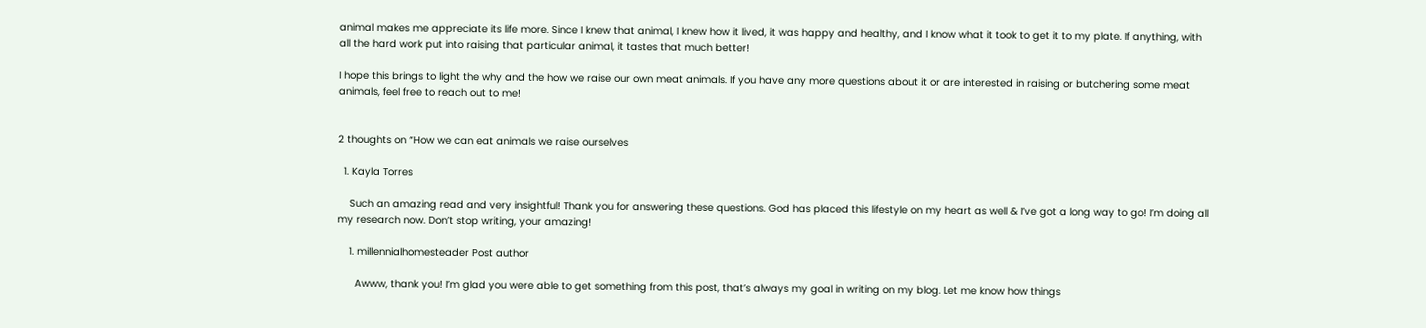animal makes me appreciate its life more. Since I knew that animal, I knew how it lived, it was happy and healthy, and I know what it took to get it to my plate. If anything, with all the hard work put into raising that particular animal, it tastes that much better!

I hope this brings to light the why and the how we raise our own meat animals. If you have any more questions about it or are interested in raising or butchering some meat animals, feel free to reach out to me!


2 thoughts on “How we can eat animals we raise ourselves

  1. Kayla Torres

    Such an amazing read and very insightful! Thank you for answering these questions. God has placed this lifestyle on my heart as well & I’ve got a long way to go! I’m doing all my research now. Don’t stop writing, your amazing!

    1. millennialhomesteader Post author

      Awww, thank you! I’m glad you were able to get something from this post, that’s always my goal in writing on my blog. Let me know how things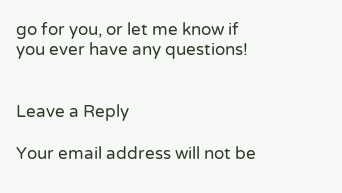go for you, or let me know if you ever have any questions!


Leave a Reply

Your email address will not be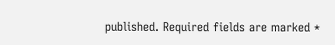published. Required fields are marked *